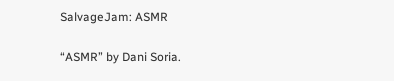SalvageJam: ASMR

“ASMR” by Dani Soria.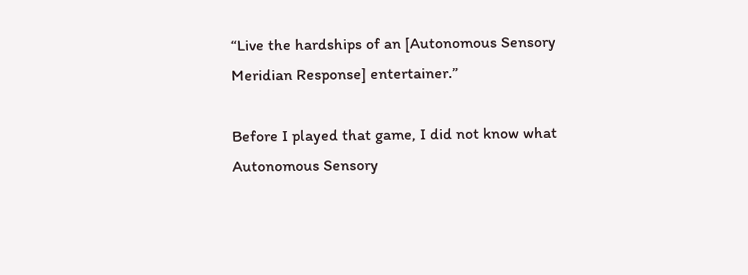“Live the hardships of an [Autonomous Sensory Meridian Response] entertainer.”

Before I played that game, I did not know what Autonomous Sensory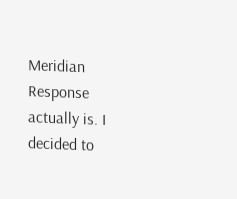Meridian Response actually is. I decided to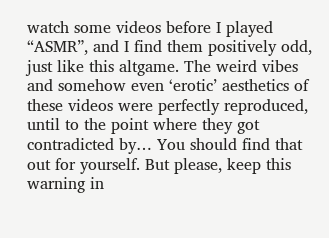watch some videos before I played “ASMR”, and I find them positively odd, just like this altgame. The weird vibes and somehow even ‘erotic’ aesthetics of these videos were perfectly reproduced, until to the point where they got contradicted by… You should find that out for yourself. But please, keep this warning in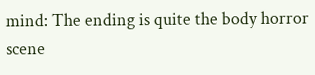mind: The ending is quite the body horror scene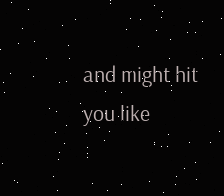and might hit you like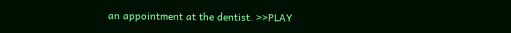an appointment at the dentist. >>PLAY